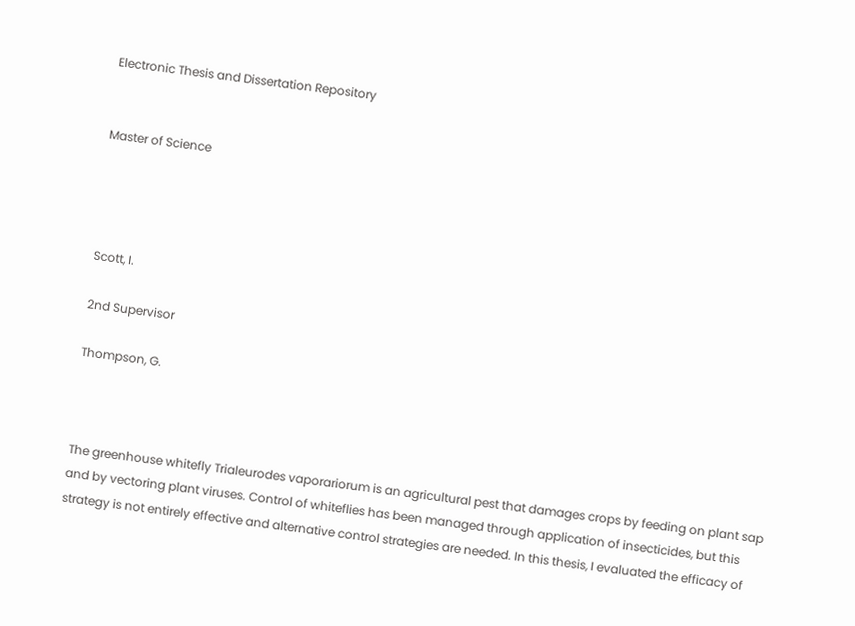Electronic Thesis and Dissertation Repository


Master of Science




Scott, I.

2nd Supervisor

Thompson, G.



The greenhouse whitefly Trialeurodes vaporariorum is an agricultural pest that damages crops by feeding on plant sap and by vectoring plant viruses. Control of whiteflies has been managed through application of insecticides, but this strategy is not entirely effective and alternative control strategies are needed. In this thesis, I evaluated the efficacy of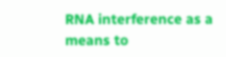RNA interference as a means to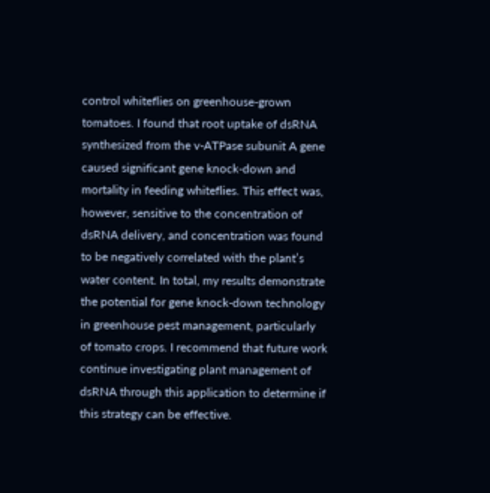control whiteflies on greenhouse-grown tomatoes. I found that root uptake of dsRNA synthesized from the v-ATPase subunit A gene caused significant gene knock-down and mortality in feeding whiteflies. This effect was, however, sensitive to the concentration of dsRNA delivery, and concentration was found to be negatively correlated with the plant’s water content. In total, my results demonstrate the potential for gene knock-down technology in greenhouse pest management, particularly of tomato crops. I recommend that future work continue investigating plant management of dsRNA through this application to determine if this strategy can be effective.